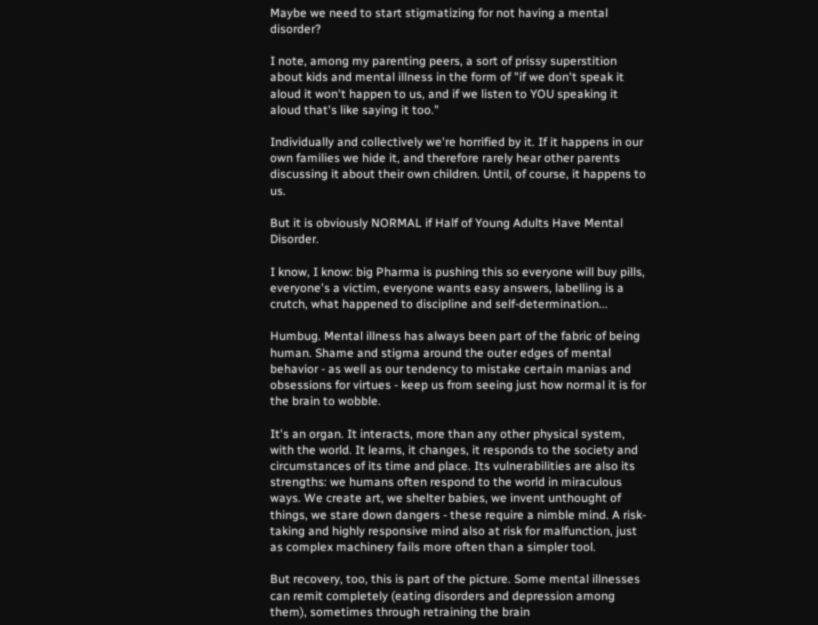Maybe we need to start stigmatizing for not having a mental disorder?

I note, among my parenting peers, a sort of prissy superstition about kids and mental illness in the form of "if we don't speak it aloud it won't happen to us, and if we listen to YOU speaking it aloud that's like saying it too."

Individually and collectively we're horrified by it. If it happens in our own families we hide it, and therefore rarely hear other parents discussing it about their own children. Until, of course, it happens to us.

But it is obviously NORMAL if Half of Young Adults Have Mental Disorder.

I know, I know: big Pharma is pushing this so everyone will buy pills, everyone's a victim, everyone wants easy answers, labelling is a crutch, what happened to discipline and self-determination...

Humbug. Mental illness has always been part of the fabric of being human. Shame and stigma around the outer edges of mental behavior - as well as our tendency to mistake certain manias and obsessions for virtues - keep us from seeing just how normal it is for the brain to wobble.

It's an organ. It interacts, more than any other physical system, with the world. It learns, it changes, it responds to the society and circumstances of its time and place. Its vulnerabilities are also its strengths: we humans often respond to the world in miraculous ways. We create art, we shelter babies, we invent unthought of things, we stare down dangers - these require a nimble mind. A risk-taking and highly responsive mind also at risk for malfunction, just as complex machinery fails more often than a simpler tool.

But recovery, too, this is part of the picture. Some mental illnesses can remit completely (eating disorders and depression among them), sometimes through retraining the brain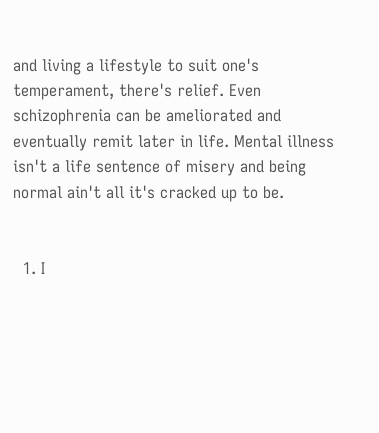and living a lifestyle to suit one's temperament, there's relief. Even schizophrenia can be ameliorated and eventually remit later in life. Mental illness isn't a life sentence of misery and being normal ain't all it's cracked up to be.


  1. I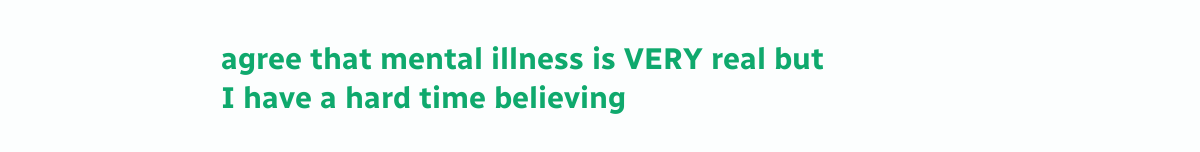agree that mental illness is VERY real but I have a hard time believing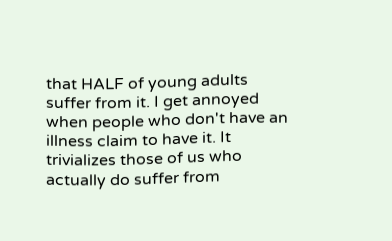that HALF of young adults suffer from it. I get annoyed when people who don't have an illness claim to have it. It trivializes those of us who actually do suffer from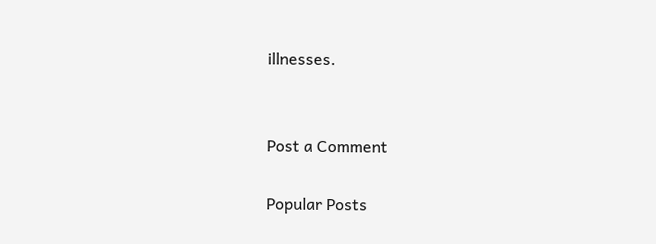illnesses.


Post a Comment

Popular Posts